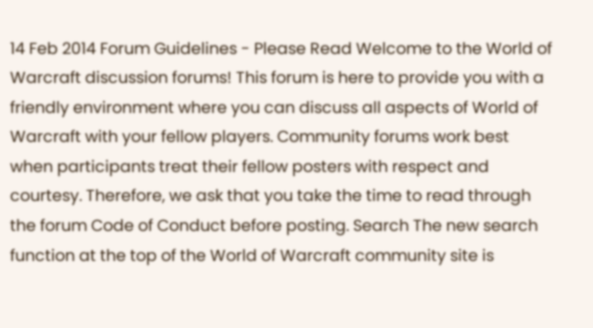14 Feb 2014 Forum Guidelines - Please Read Welcome to the World of Warcraft discussion forums! This forum is here to provide you with a friendly environment where you can discuss all aspects of World of Warcraft with your fellow players. Community forums work best when participants treat their fellow posters with respect and courtesy. Therefore, we ask that you take the time to read through the forum Code of Conduct before posting. Search The new search function at the top of the World of Warcraft community site is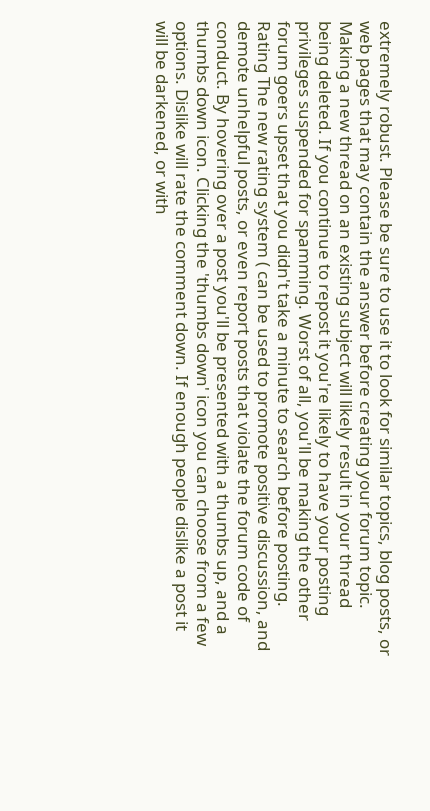extremely robust. Please be sure to use it to look for similar topics, blog posts, or web pages that may contain the answer before creating your forum topic. Making a new thread on an existing subject will likely result in your thread being deleted. If you continue to repost it you're likely to have your posting privileges suspended for spamming. Worst of all, you'll be making the other forum goers upset that you didn't take a minute to search before posting. Rating The new rating system ( can be used to promote positive discussion, and demote unhelpful posts, or even report posts that violate the forum code of conduct. By hovering over a post you'll be presented with a thumbs up, and a thumbs down icon. Clicking the 'thumbs down' icon you can choose from a few options. Dislike will rate the comment down. If enough people dislike a post it will be darkened, or with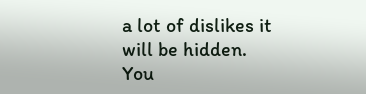a lot of dislikes it will be hidden. You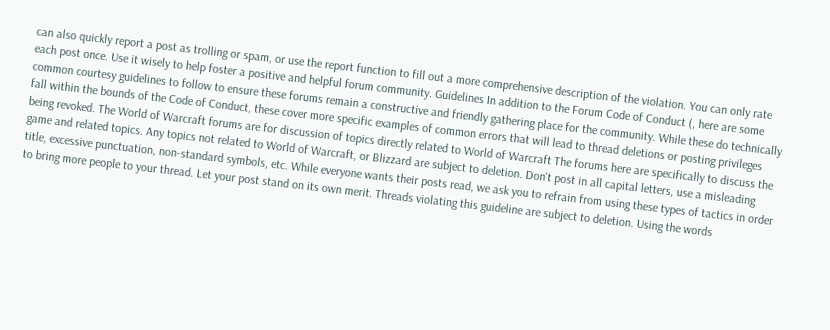can also quickly report a post as trolling or spam, or use the report function to fill out a more comprehensive description of the violation. You can only rate each post once. Use it wisely to help foster a positive and helpful forum community. Guidelines In addition to the Forum Code of Conduct (, here are some common courtesy guidelines to follow to ensure these forums remain a constructive and friendly gathering place for the community. While these do technically fall within the bounds of the Code of Conduct, these cover more specific examples of common errors that will lead to thread deletions or posting privileges being revoked. The World of Warcraft forums are for discussion of topics directly related to World of Warcraft The forums here are specifically to discuss the game and related topics. Any topics not related to World of Warcraft, or Blizzard are subject to deletion. Don't post in all capital letters, use a misleading title, excessive punctuation, non-standard symbols, etc. While everyone wants their posts read, we ask you to refrain from using these types of tactics in order to bring more people to your thread. Let your post stand on its own merit. Threads violating this guideline are subject to deletion. Using the words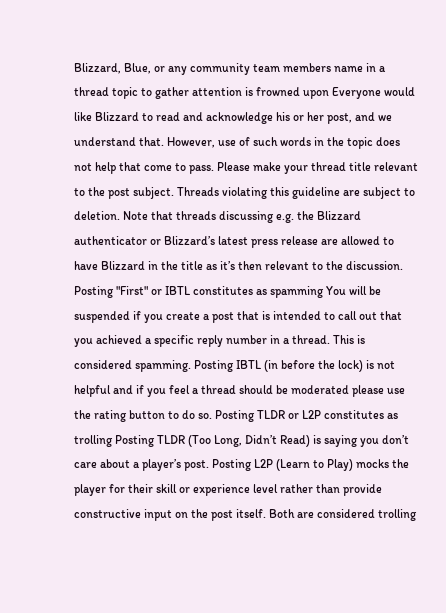Blizzard, Blue, or any community team members name in a thread topic to gather attention is frowned upon Everyone would like Blizzard to read and acknowledge his or her post, and we understand that. However, use of such words in the topic does not help that come to pass. Please make your thread title relevant to the post subject. Threads violating this guideline are subject to deletion. Note that threads discussing e.g. the Blizzard authenticator or Blizzard’s latest press release are allowed to have Blizzard in the title as it’s then relevant to the discussion. Posting "First" or IBTL constitutes as spamming You will be suspended if you create a post that is intended to call out that you achieved a specific reply number in a thread. This is considered spamming. Posting IBTL (in before the lock) is not helpful and if you feel a thread should be moderated please use the rating button to do so. Posting TLDR or L2P constitutes as trolling Posting TLDR (Too Long, Didn’t Read) is saying you don’t care about a player’s post. Posting L2P (Learn to Play) mocks the player for their skill or experience level rather than provide constructive input on the post itself. Both are considered trolling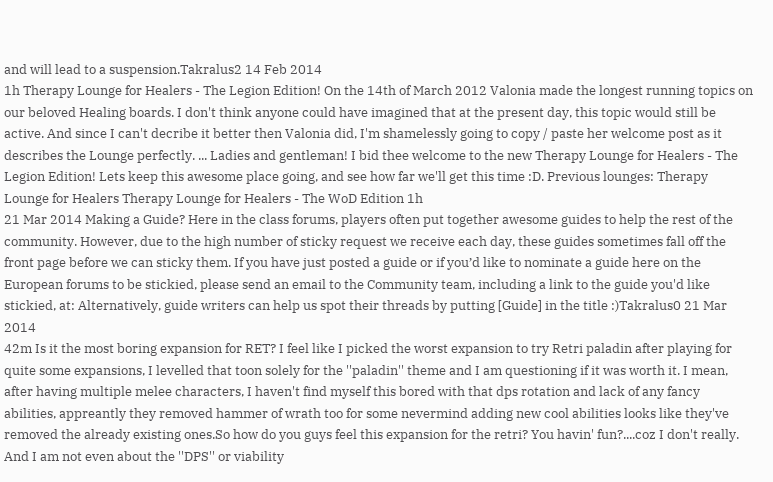and will lead to a suspension.Takralus2 14 Feb 2014
1h Therapy Lounge for Healers - The Legion Edition! On the 14th of March 2012 Valonia made the longest running topics on our beloved Healing boards. I don't think anyone could have imagined that at the present day, this topic would still be active. And since I can't decribe it better then Valonia did, I'm shamelessly going to copy / paste her welcome post as it describes the Lounge perfectly. ... Ladies and gentleman! I bid thee welcome to the new Therapy Lounge for Healers - The Legion Edition! Lets keep this awesome place going, and see how far we'll get this time :D. Previous lounges: Therapy Lounge for Healers Therapy Lounge for Healers - The WoD Edition 1h
21 Mar 2014 Making a Guide? Here in the class forums, players often put together awesome guides to help the rest of the community. However, due to the high number of sticky request we receive each day, these guides sometimes fall off the front page before we can sticky them. If you have just posted a guide or if you’d like to nominate a guide here on the European forums to be stickied, please send an email to the Community team, including a link to the guide you'd like stickied, at: Alternatively, guide writers can help us spot their threads by putting [Guide] in the title :)Takralus0 21 Mar 2014
42m Is it the most boring expansion for RET? I feel like I picked the worst expansion to try Retri paladin after playing for quite some expansions, I levelled that toon solely for the ''paladin'' theme and I am questioning if it was worth it. I mean, after having multiple melee characters, I haven't find myself this bored with that dps rotation and lack of any fancy abilities, appreantly they removed hammer of wrath too for some nevermind adding new cool abilities looks like they've removed the already existing ones.So how do you guys feel this expansion for the retri? You havin' fun?....coz I don't really. And I am not even about the ''DPS'' or viability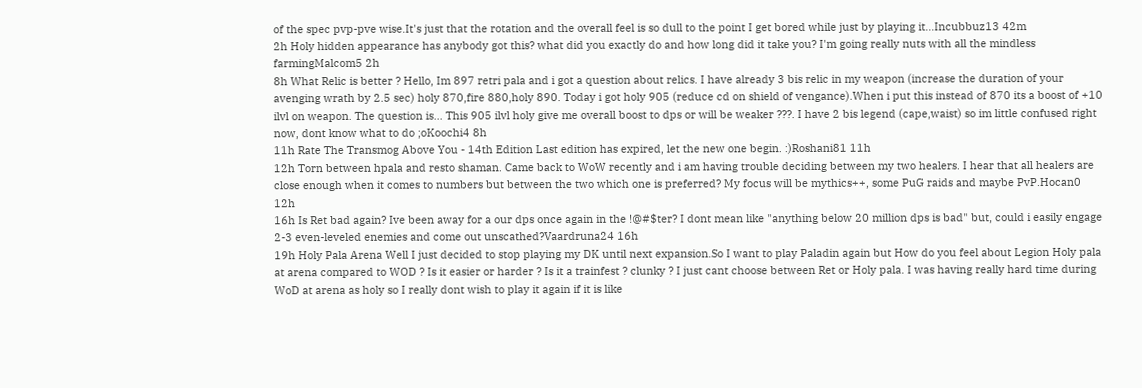of the spec pvp-pve wise.It's just that the rotation and the overall feel is so dull to the point I get bored while just by playing it...Incubbuz13 42m
2h Holy hidden appearance has anybody got this? what did you exactly do and how long did it take you? I'm going really nuts with all the mindless farmingMalcom5 2h
8h What Relic is better ? Hello, Im 897 retri pala and i got a question about relics. I have already 3 bis relic in my weapon (increase the duration of your avenging wrath by 2.5 sec) holy 870,fire 880,holy 890. Today i got holy 905 (reduce cd on shield of vengance).When i put this instead of 870 its a boost of +10 ilvl on weapon. The question is... This 905 ilvl holy give me overall boost to dps or will be weaker ???. I have 2 bis legend (cape,waist) so im little confused right now, dont know what to do ;oKoochi4 8h
11h Rate The Transmog Above You - 14th Edition Last edition has expired, let the new one begin. :)Roshani81 11h
12h Torn between hpala and resto shaman. Came back to WoW recently and i am having trouble deciding between my two healers. I hear that all healers are close enough when it comes to numbers but between the two which one is preferred? My focus will be mythics++, some PuG raids and maybe PvP.Hocan0 12h
16h Is Ret bad again? Ive been away for a our dps once again in the !@#$ter? I dont mean like "anything below 20 million dps is bad" but, could i easily engage 2-3 even-leveled enemies and come out unscathed?Vaardruna24 16h
19h Holy Pala Arena Well I just decided to stop playing my DK until next expansion.So I want to play Paladin again but How do you feel about Legion Holy pala at arena compared to WOD ? Is it easier or harder ? Is it a trainfest ? clunky ? I just cant choose between Ret or Holy pala. I was having really hard time during WoD at arena as holy so I really dont wish to play it again if it is like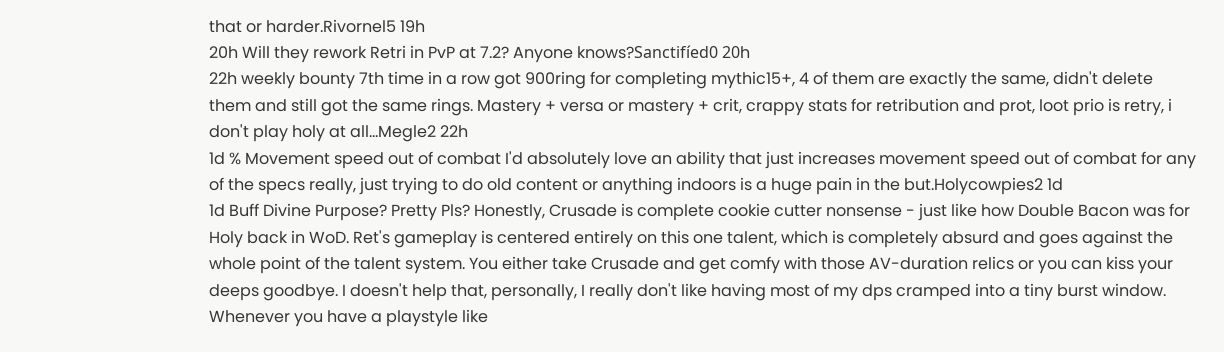that or harder.Rivornel5 19h
20h Will they rework Retri in PvP at 7.2? Anyone knows?Sanctifíed0 20h
22h weekly bounty 7th time in a row got 900ring for completing mythic15+, 4 of them are exactly the same, didn't delete them and still got the same rings. Mastery + versa or mastery + crit, crappy stats for retribution and prot, loot prio is retry, i don't play holy at all...Megle2 22h
1d % Movement speed out of combat I'd absolutely love an ability that just increases movement speed out of combat for any of the specs really, just trying to do old content or anything indoors is a huge pain in the but.Holycowpies2 1d
1d Buff Divine Purpose? Pretty Pls? Honestly, Crusade is complete cookie cutter nonsense - just like how Double Bacon was for Holy back in WoD. Ret's gameplay is centered entirely on this one talent, which is completely absurd and goes against the whole point of the talent system. You either take Crusade and get comfy with those AV-duration relics or you can kiss your deeps goodbye. I doesn't help that, personally, I really don't like having most of my dps cramped into a tiny burst window. Whenever you have a playstyle like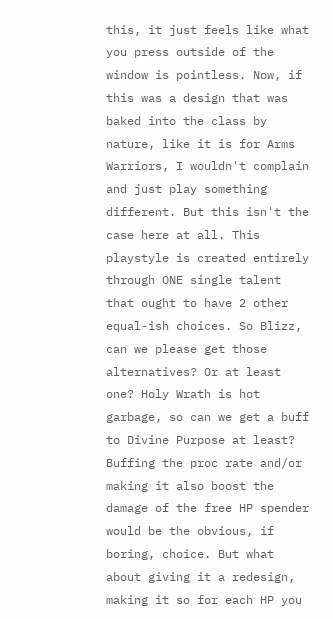this, it just feels like what you press outside of the window is pointless. Now, if this was a design that was baked into the class by nature, like it is for Arms Warriors, I wouldn't complain and just play something different. But this isn't the case here at all. This playstyle is created entirely through ONE single talent that ought to have 2 other equal-ish choices. So Blizz, can we please get those alternatives? Or at least one? Holy Wrath is hot garbage, so can we get a buff to Divine Purpose at least? Buffing the proc rate and/or making it also boost the damage of the free HP spender would be the obvious, if boring, choice. But what about giving it a redesign, making it so for each HP you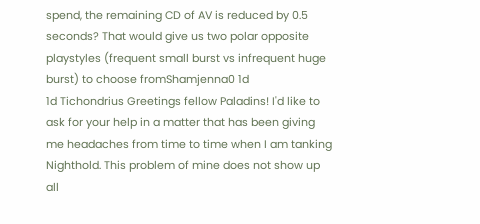spend, the remaining CD of AV is reduced by 0.5 seconds? That would give us two polar opposite playstyles (frequent small burst vs infrequent huge burst) to choose fromShamjenna0 1d
1d Tichondrius Greetings fellow Paladins! I'd like to ask for your help in a matter that has been giving me headaches from time to time when I am tanking Nighthold. This problem of mine does not show up all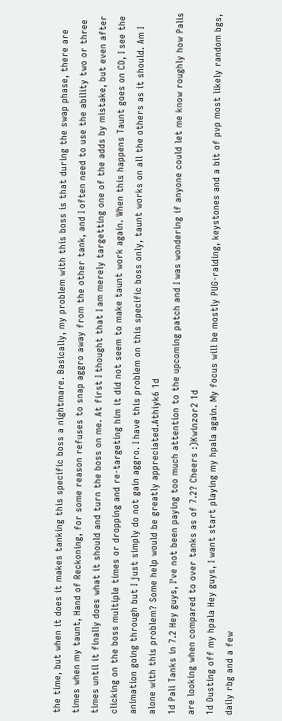the time, but when it does it makes tanking this specific boss a nightmare. Basically, my problem with this boss is that during the swap phase, there are times when my taunt, Hand of Reckoning, for some reason refuses to snap aggro away from the other tank, and I often need to use the ability two or three times until it finally does what it should and turn the boss on me. At first I thought that I am merely targetting one of the adds by mistake, but even after clicking on the boss multiple times or dropping and re-targeting him it did not seem to make taunt work again. When this happens Taunt goes on CD, I see the animation going through but I just simply do not gain aggro. I have this problem on this specific boss only, taunt works on all the others as it should. Am I alone with this problem? Some help would be greatly appreciated.Athiyk6 1d
1d Pali Tanks in 7.2 Hey guys, I've not been paying too much attention to the upcoming patch and I was wondering if anyone could let me know roughly how Palis are looking when compared to over tanks as of 7.2? Cheers :)Kwinzor2 1d
1d Dusting off my hpala Hey guys, I want start playing my hpala again. My focus will be mostly PUG-raiding, keystones and a bit of pvp most likely random bgs, daily rbg and a few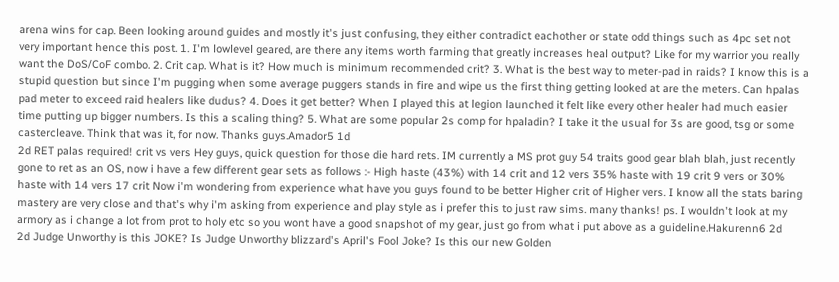arena wins for cap. Been looking around guides and mostly it's just confusing, they either contradict eachother or state odd things such as 4pc set not very important hence this post. 1. I'm lowlevel geared, are there any items worth farming that greatly increases heal output? Like for my warrior you really want the DoS/CoF combo. 2. Crit cap. What is it? How much is minimum recommended crit? 3. What is the best way to meter-pad in raids? I know this is a stupid question but since I'm pugging when some average puggers stands in fire and wipe us the first thing getting looked at are the meters. Can hpalas pad meter to exceed raid healers like dudus? 4. Does it get better? When I played this at legion launched it felt like every other healer had much easier time putting up bigger numbers. Is this a scaling thing? 5. What are some popular 2s comp for hpaladin? I take it the usual for 3s are good, tsg or some castercleave. Think that was it, for now. Thanks guys.Amador5 1d
2d RET palas required! crit vs vers Hey guys, quick question for those die hard rets. IM currently a MS prot guy 54 traits good gear blah blah, just recently gone to ret as an OS, now i have a few different gear sets as follows :- High haste (43%) with 14 crit and 12 vers 35% haste with 19 crit 9 vers or 30% haste with 14 vers 17 crit Now i'm wondering from experience what have you guys found to be better Higher crit of Higher vers. I know all the stats baring mastery are very close and that's why i'm asking from experience and play style as i prefer this to just raw sims. many thanks! ps. I wouldn't look at my armory as i change a lot from prot to holy etc so you wont have a good snapshot of my gear, just go from what i put above as a guideline.Hakurenn6 2d
2d Judge Unworthy is this JOKE? Is Judge Unworthy blizzard's April's Fool Joke? Is this our new Golden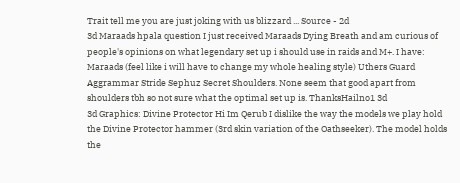Trait tell me you are just joking with us blizzard ... Source - 2d
3d Maraads hpala question I just received Maraads Dying Breath and am curious of people's opinions on what legendary set up i should use in raids and M+. I have: Maraads (feel like i will have to change my whole healing style) Uthers Guard Aggrammar Stride Sephuz Secret Shoulders. None seem that good apart from shoulders tbh so not sure what the optimal set up is. ThanksHailno1 3d
3d Graphics: Divine Protector Hi Im Qerub I dislike the way the models we play hold the Divine Protector hammer (3rd skin variation of the Oathseeker). The model holds the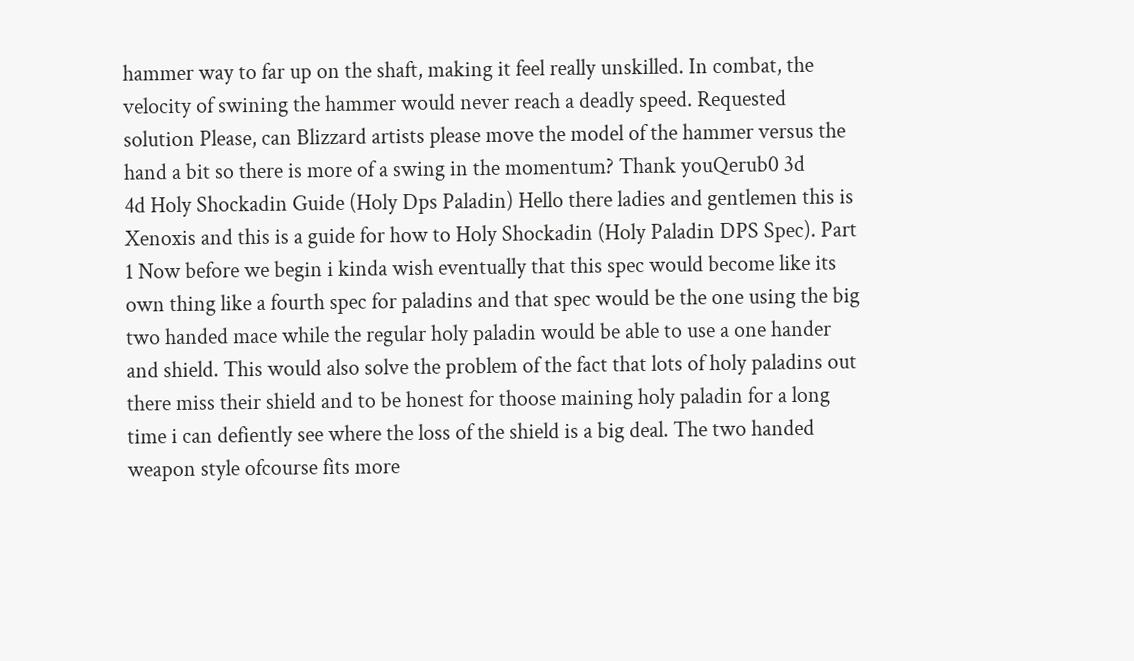hammer way to far up on the shaft, making it feel really unskilled. In combat, the velocity of swining the hammer would never reach a deadly speed. Requested solution Please, can Blizzard artists please move the model of the hammer versus the hand a bit so there is more of a swing in the momentum? Thank youQerub0 3d
4d Holy Shockadin Guide (Holy Dps Paladin) Hello there ladies and gentlemen this is Xenoxis and this is a guide for how to Holy Shockadin (Holy Paladin DPS Spec). Part 1 Now before we begin i kinda wish eventually that this spec would become like its own thing like a fourth spec for paladins and that spec would be the one using the big two handed mace while the regular holy paladin would be able to use a one hander and shield. This would also solve the problem of the fact that lots of holy paladins out there miss their shield and to be honest for thoose maining holy paladin for a long time i can defiently see where the loss of the shield is a big deal. The two handed weapon style ofcourse fits more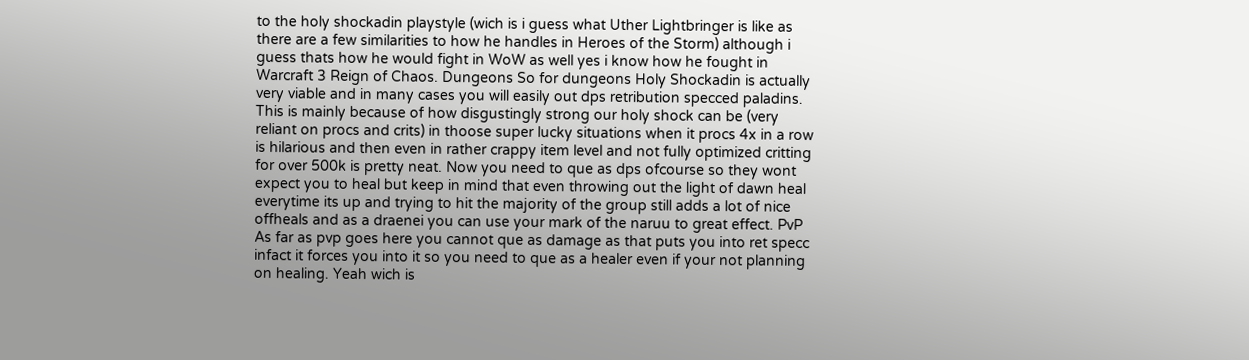to the holy shockadin playstyle (wich is i guess what Uther Lightbringer is like as there are a few similarities to how he handles in Heroes of the Storm) although i guess thats how he would fight in WoW as well yes i know how he fought in Warcraft 3 Reign of Chaos. Dungeons So for dungeons Holy Shockadin is actually very viable and in many cases you will easily out dps retribution specced paladins. This is mainly because of how disgustingly strong our holy shock can be (very reliant on procs and crits) in thoose super lucky situations when it procs 4x in a row is hilarious and then even in rather crappy item level and not fully optimized critting for over 500k is pretty neat. Now you need to que as dps ofcourse so they wont expect you to heal but keep in mind that even throwing out the light of dawn heal everytime its up and trying to hit the majority of the group still adds a lot of nice offheals and as a draenei you can use your mark of the naruu to great effect. PvP As far as pvp goes here you cannot que as damage as that puts you into ret specc infact it forces you into it so you need to que as a healer even if your not planning on healing. Yeah wich is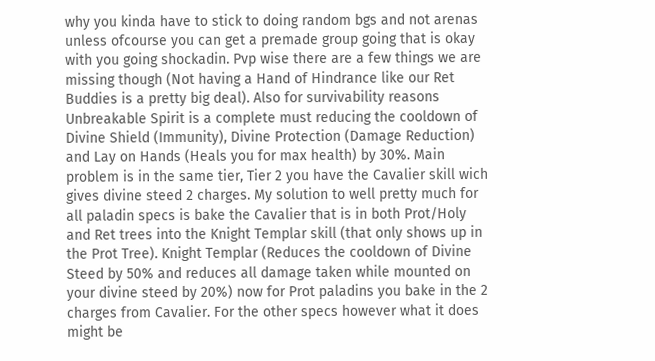why you kinda have to stick to doing random bgs and not arenas unless ofcourse you can get a premade group going that is okay with you going shockadin. Pvp wise there are a few things we are missing though (Not having a Hand of Hindrance like our Ret Buddies is a pretty big deal). Also for survivability reasons Unbreakable Spirit is a complete must reducing the cooldown of Divine Shield (Immunity), Divine Protection (Damage Reduction) and Lay on Hands (Heals you for max health) by 30%. Main problem is in the same tier, Tier 2 you have the Cavalier skill wich gives divine steed 2 charges. My solution to well pretty much for all paladin specs is bake the Cavalier that is in both Prot/Holy and Ret trees into the Knight Templar skill (that only shows up in the Prot Tree). Knight Templar (Reduces the cooldown of Divine Steed by 50% and reduces all damage taken while mounted on your divine steed by 20%) now for Prot paladins you bake in the 2 charges from Cavalier. For the other specs however what it does might be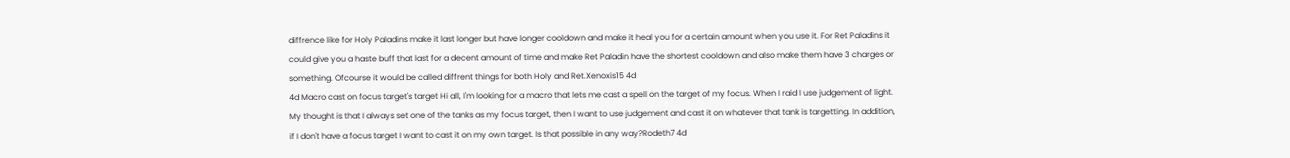diffrence like for Holy Paladins make it last longer but have longer cooldown and make it heal you for a certain amount when you use it. For Ret Paladins it could give you a haste buff that last for a decent amount of time and make Ret Paladin have the shortest cooldown and also make them have 3 charges or something. Ofcourse it would be called diffrent things for both Holy and Ret.Xenoxis15 4d
4d Macro cast on focus target's target Hi all, I'm looking for a macro that lets me cast a spell on the target of my focus. When I raid I use judgement of light. My thought is that I always set one of the tanks as my focus target, then I want to use judgement and cast it on whatever that tank is targetting. In addition, if I don't have a focus target I want to cast it on my own target. Is that possible in any way?Rodeth7 4d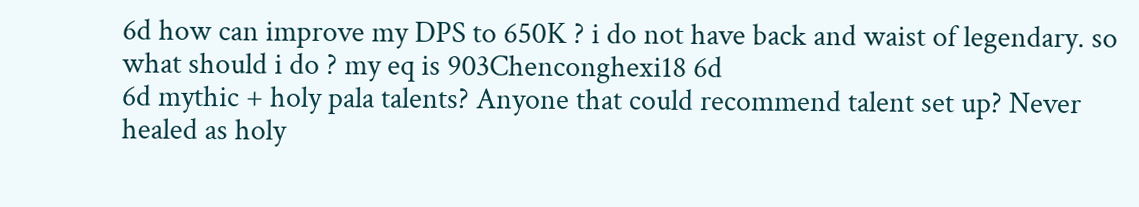6d how can improve my DPS to 650K ? i do not have back and waist of legendary. so what should i do ? my eq is 903Chenconghexi18 6d
6d mythic + holy pala talents? Anyone that could recommend talent set up? Never healed as holy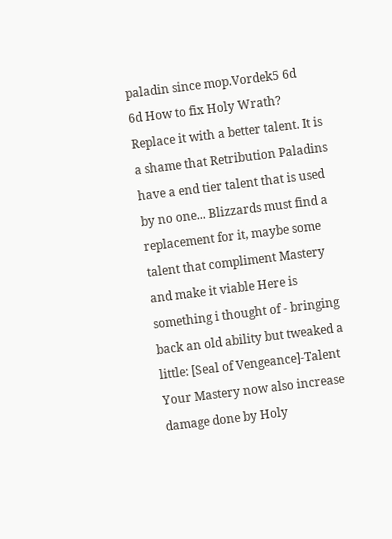paladin since mop.Vordek5 6d
6d How to fix Holy Wrath? Replace it with a better talent. It is a shame that Retribution Paladins have a end tier talent that is used by no one... Blizzards must find a replacement for it, maybe some talent that compliment Mastery and make it viable Here is something i thought of - bringing back an old ability but tweaked a little: [Seal of Vengeance]-Talent Your Mastery now also increase damage done by Holy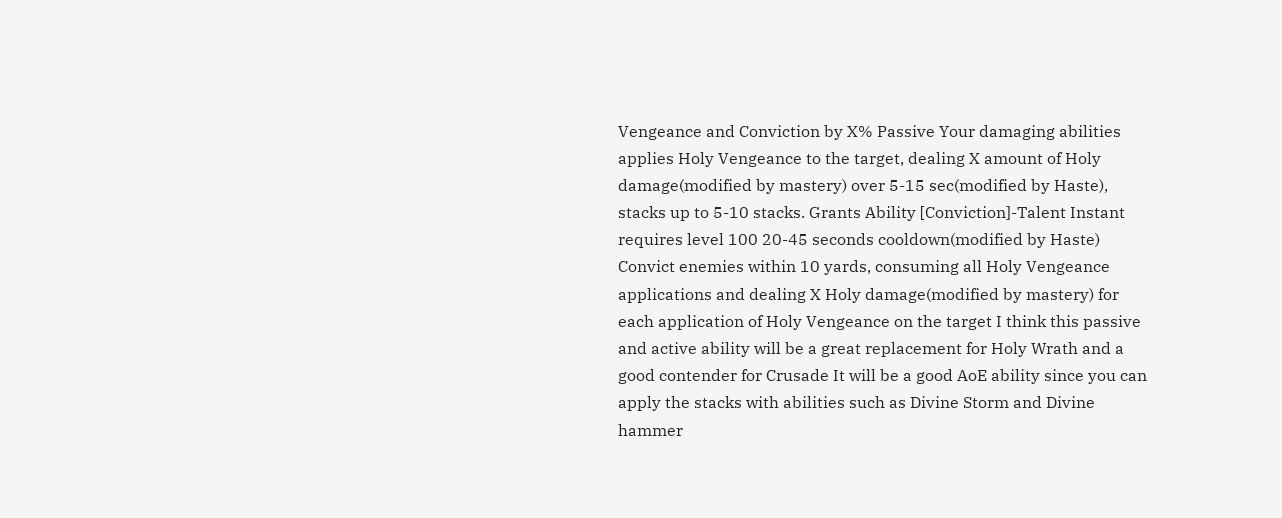Vengeance and Conviction by X% Passive Your damaging abilities applies Holy Vengeance to the target, dealing X amount of Holy damage(modified by mastery) over 5-15 sec(modified by Haste), stacks up to 5-10 stacks. Grants Ability [Conviction]-Talent Instant requires level 100 20-45 seconds cooldown(modified by Haste) Convict enemies within 10 yards, consuming all Holy Vengeance applications and dealing X Holy damage(modified by mastery) for each application of Holy Vengeance on the target I think this passive and active ability will be a great replacement for Holy Wrath and a good contender for Crusade It will be a good AoE ability since you can apply the stacks with abilities such as Divine Storm and Divine hammer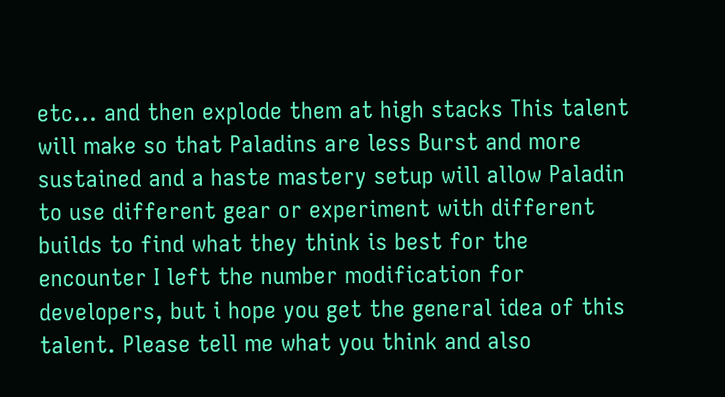etc... and then explode them at high stacks This talent will make so that Paladins are less Burst and more sustained and a haste mastery setup will allow Paladin to use different gear or experiment with different builds to find what they think is best for the encounter I left the number modification for developers, but i hope you get the general idea of this talent. Please tell me what you think and also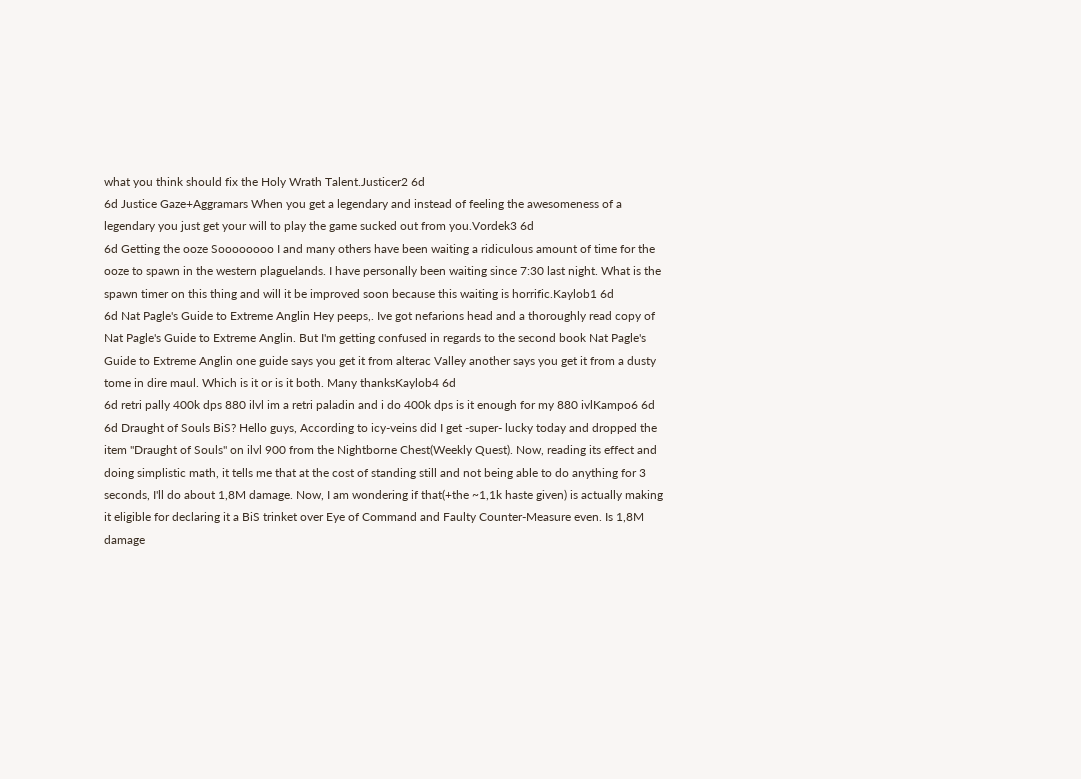what you think should fix the Holy Wrath Talent.Justicer2 6d
6d Justice Gaze+Aggramars When you get a legendary and instead of feeling the awesomeness of a legendary you just get your will to play the game sucked out from you.Vordek3 6d
6d Getting the ooze Soooooooo I and many others have been waiting a ridiculous amount of time for the ooze to spawn in the western plaguelands. I have personally been waiting since 7:30 last night. What is the spawn timer on this thing and will it be improved soon because this waiting is horrific.Kaylob1 6d
6d Nat Pagle's Guide to Extreme Anglin Hey peeps,. Ive got nefarions head and a thoroughly read copy of Nat Pagle's Guide to Extreme Anglin. But I'm getting confused in regards to the second book Nat Pagle's Guide to Extreme Anglin one guide says you get it from alterac Valley another says you get it from a dusty tome in dire maul. Which is it or is it both. Many thanksKaylob4 6d
6d retri pally 400k dps 880 ilvl im a retri paladin and i do 400k dps is it enough for my 880 ivlKampo6 6d
6d Draught of Souls BiS? Hello guys, According to icy-veins did I get -super- lucky today and dropped the item "Draught of Souls" on ilvl 900 from the Nightborne Chest(Weekly Quest). Now, reading its effect and doing simplistic math, it tells me that at the cost of standing still and not being able to do anything for 3 seconds, I'll do about 1,8M damage. Now, I am wondering if that(+the ~1,1k haste given) is actually making it eligible for declaring it a BiS trinket over Eye of Command and Faulty Counter-Measure even. Is 1,8M damage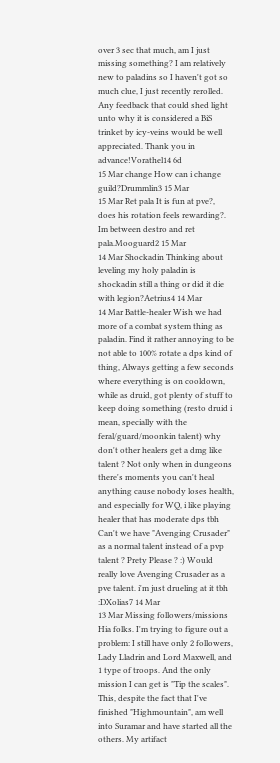over 3 sec that much, am I just missing something? I am relatively new to paladins so I haven't got so much clue, I just recently rerolled. Any feedback that could shed light unto why it is considered a BiS trinket by icy-veins would be well appreciated. Thank you in advance!Vorathel14 6d
15 Mar change How can i change guild?Drummlin3 15 Mar
15 Mar Ret pala It is fun at pve?, does his rotation feels rewarding?. Im between destro and ret pala.Mooguard2 15 Mar
14 Mar Shockadin Thinking about leveling my holy paladin is shockadin still a thing or did it die with legion?Aetrius4 14 Mar
14 Mar Battle-healer Wish we had more of a combat system thing as paladin. Find it rather annoying to be not able to 100% rotate a dps kind of thing, Always getting a few seconds where everything is on cooldown, while as druid, got plenty of stuff to keep doing something (resto druid i mean, specially with the feral/guard/moonkin talent) why don't other healers get a dmg like talent ? Not only when in dungeons there's moments you can't heal anything cause nobody loses health, and especially for WQ, i like playing healer that has moderate dps tbh Can't we have "Avenging Crusader" as a normal talent instead of a pvp talent ? Prety Please ? :) Would really love Avenging Crusader as a pve talent. i'm just drueling at it tbh :DXolias7 14 Mar
13 Mar Missing followers/missions Hia folks. I'm trying to figure out a problem: I still have only 2 followers, Lady Lladrin and Lord Maxwell, and 1 type of troops. And the only mission I can get is "Tip the scales". This, despite the fact that I've finished "Highmountain", am well into Suramar and have started all the others. My artifact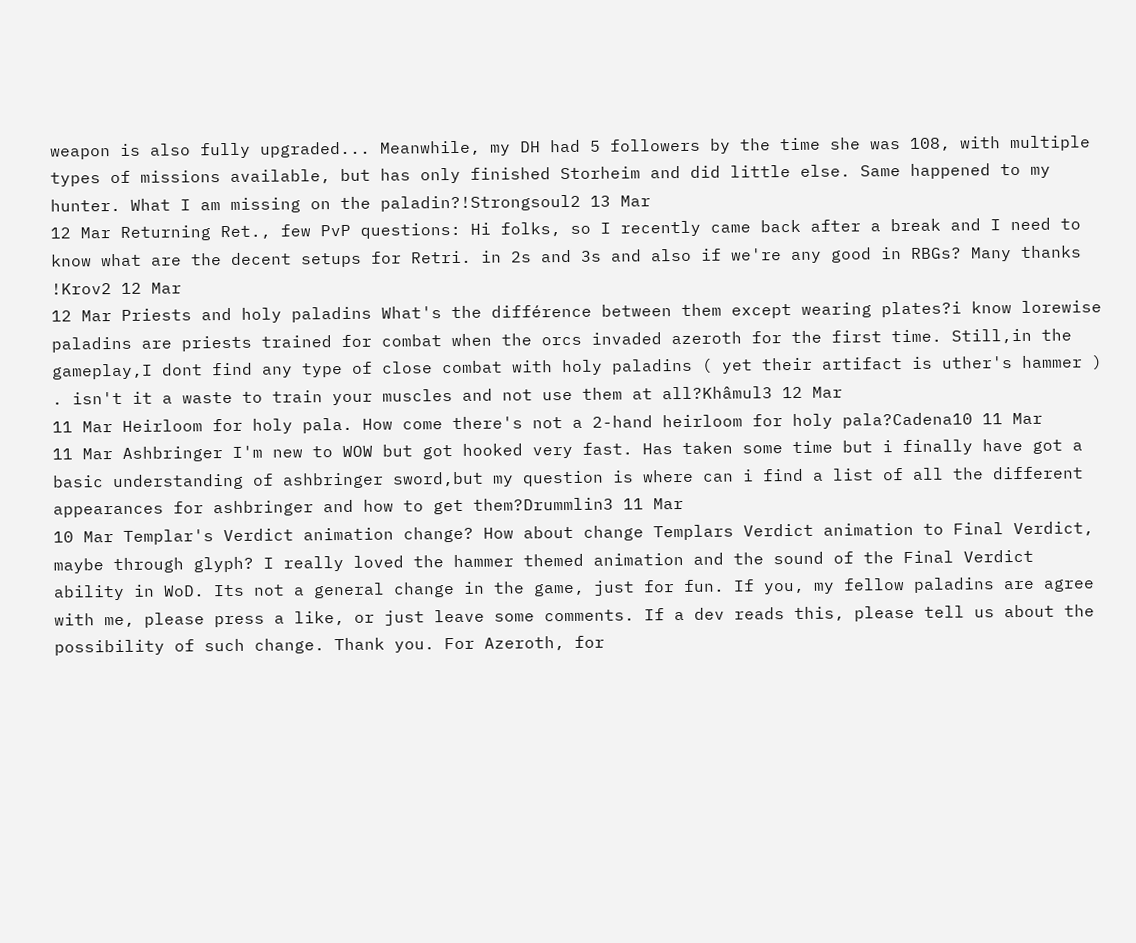weapon is also fully upgraded... Meanwhile, my DH had 5 followers by the time she was 108, with multiple types of missions available, but has only finished Storheim and did little else. Same happened to my hunter. What I am missing on the paladin?!Strongsoul2 13 Mar
12 Mar Returning Ret., few PvP questions: Hi folks, so I recently came back after a break and I need to know what are the decent setups for Retri. in 2s and 3s and also if we're any good in RBGs? Many thanks !Krov2 12 Mar
12 Mar Priests and holy paladins What's the différence between them except wearing plates?i know lorewise paladins are priests trained for combat when the orcs invaded azeroth for the first time. Still,in the gameplay,I dont find any type of close combat with holy paladins ( yet their artifact is uther's hammer ) . isn't it a waste to train your muscles and not use them at all?Khâmul3 12 Mar
11 Mar Heirloom for holy pala. How come there's not a 2-hand heirloom for holy pala?Cadena10 11 Mar
11 Mar Ashbringer I'm new to WOW but got hooked very fast. Has taken some time but i finally have got a basic understanding of ashbringer sword,but my question is where can i find a list of all the different appearances for ashbringer and how to get them?Drummlin3 11 Mar
10 Mar Templar's Verdict animation change? How about change Templars Verdict animation to Final Verdict, maybe through glyph? I really loved the hammer themed animation and the sound of the Final Verdict ability in WoD. Its not a general change in the game, just for fun. If you, my fellow paladins are agree with me, please press a like, or just leave some comments. If a dev reads this, please tell us about the possibility of such change. Thank you. For Azeroth, for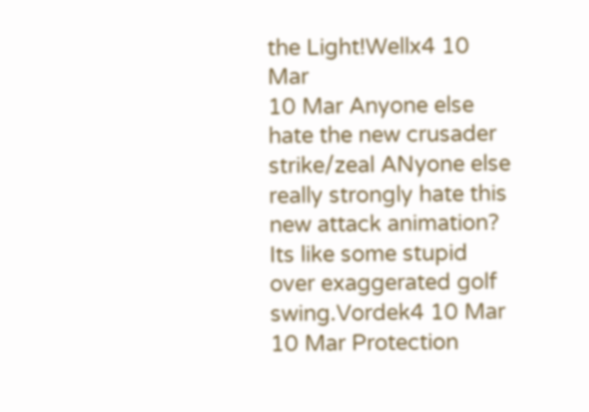the Light!Wellx4 10 Mar
10 Mar Anyone else hate the new crusader strike/zeal ANyone else really strongly hate this new attack animation? Its like some stupid over exaggerated golf swing.Vordek4 10 Mar
10 Mar Protection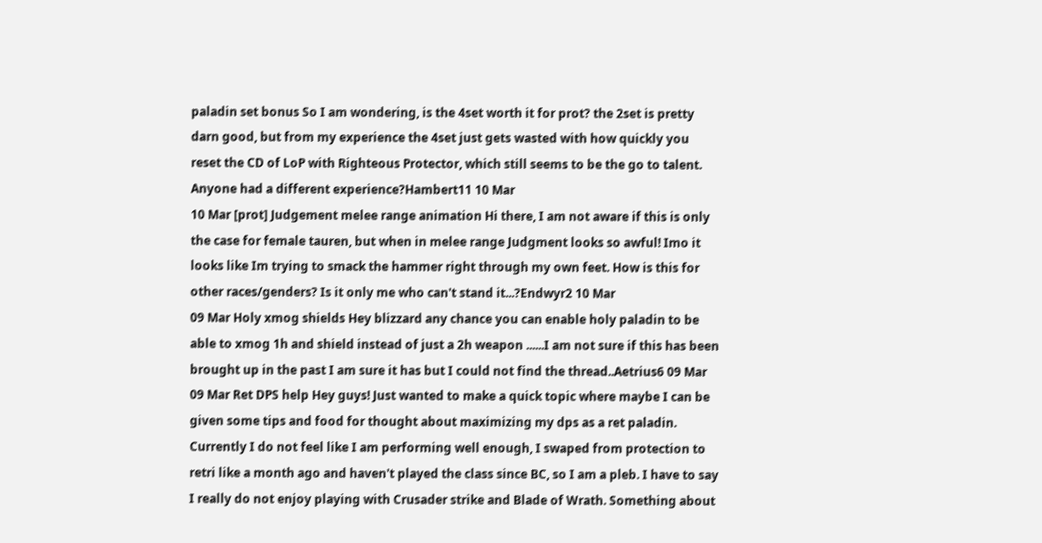paladin set bonus So I am wondering, is the 4set worth it for prot? the 2set is pretty darn good, but from my experience the 4set just gets wasted with how quickly you reset the CD of LoP with Righteous Protector, which still seems to be the go to talent. Anyone had a different experience?Hambert11 10 Mar
10 Mar [prot] Judgement melee range animation Hi there, I am not aware if this is only the case for female tauren, but when in melee range Judgment looks so awful! Imo it looks like Im trying to smack the hammer right through my own feet. How is this for other races/genders? Is it only me who can't stand it...?Endwyr2 10 Mar
09 Mar Holy xmog shields Hey blizzard any chance you can enable holy paladin to be able to xmog 1h and shield instead of just a 2h weapon ......I am not sure if this has been brought up in the past I am sure it has but I could not find the thread..Aetrius6 09 Mar
09 Mar Ret DPS help Hey guys! Just wanted to make a quick topic where maybe I can be given some tips and food for thought about maximizing my dps as a ret paladin. Currently I do not feel like I am performing well enough, I swaped from protection to retri like a month ago and haven't played the class since BC, so I am a pleb. I have to say I really do not enjoy playing with Crusader strike and Blade of Wrath. Something about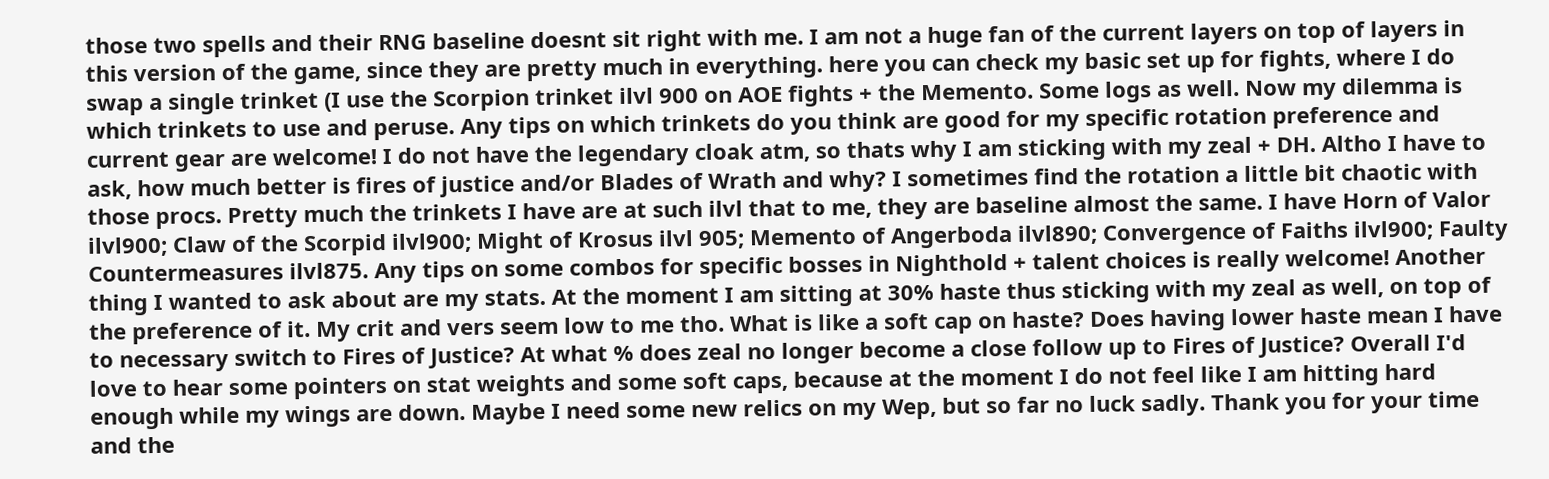those two spells and their RNG baseline doesnt sit right with me. I am not a huge fan of the current layers on top of layers in this version of the game, since they are pretty much in everything. here you can check my basic set up for fights, where I do swap a single trinket (I use the Scorpion trinket ilvl 900 on AOE fights + the Memento. Some logs as well. Now my dilemma is which trinkets to use and peruse. Any tips on which trinkets do you think are good for my specific rotation preference and current gear are welcome! I do not have the legendary cloak atm, so thats why I am sticking with my zeal + DH. Altho I have to ask, how much better is fires of justice and/or Blades of Wrath and why? I sometimes find the rotation a little bit chaotic with those procs. Pretty much the trinkets I have are at such ilvl that to me, they are baseline almost the same. I have Horn of Valor ilvl900; Claw of the Scorpid ilvl900; Might of Krosus ilvl 905; Memento of Angerboda ilvl890; Convergence of Faiths ilvl900; Faulty Countermeasures ilvl875. Any tips on some combos for specific bosses in Nighthold + talent choices is really welcome! Another thing I wanted to ask about are my stats. At the moment I am sitting at 30% haste thus sticking with my zeal as well, on top of the preference of it. My crit and vers seem low to me tho. What is like a soft cap on haste? Does having lower haste mean I have to necessary switch to Fires of Justice? At what % does zeal no longer become a close follow up to Fires of Justice? Overall I'd love to hear some pointers on stat weights and some soft caps, because at the moment I do not feel like I am hitting hard enough while my wings are down. Maybe I need some new relics on my Wep, but so far no luck sadly. Thank you for your time and the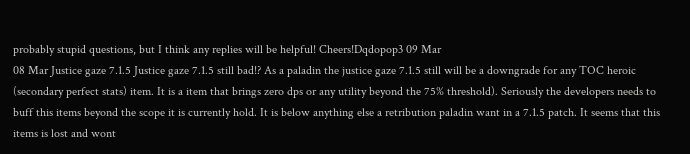probably stupid questions, but I think any replies will be helpful! Cheers!Dqdopop3 09 Mar
08 Mar Justice gaze 7.1.5 Justice gaze 7.1.5 still bad!? As a paladin the justice gaze 7.1.5 still will be a downgrade for any TOC heroic (secondary perfect stats) item. It is a item that brings zero dps or any utility beyond the 75% threshold). Seriously the developers needs to buff this items beyond the scope it is currently hold. It is below anything else a retribution paladin want in a 7.1.5 patch. It seems that this items is lost and wont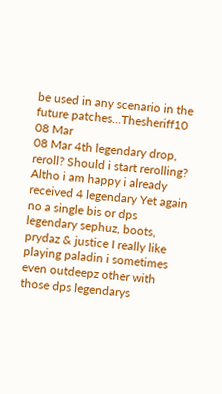be used in any scenario in the future patches...Thesheriff10 08 Mar
08 Mar 4th legendary drop, reroll? Should i start rerolling? Altho i am happy i already received 4 legendary Yet again no a single bis or dps legendary sephuz, boots, prydaz & justice I really like playing paladin i sometimes even outdeepz other with those dps legendarys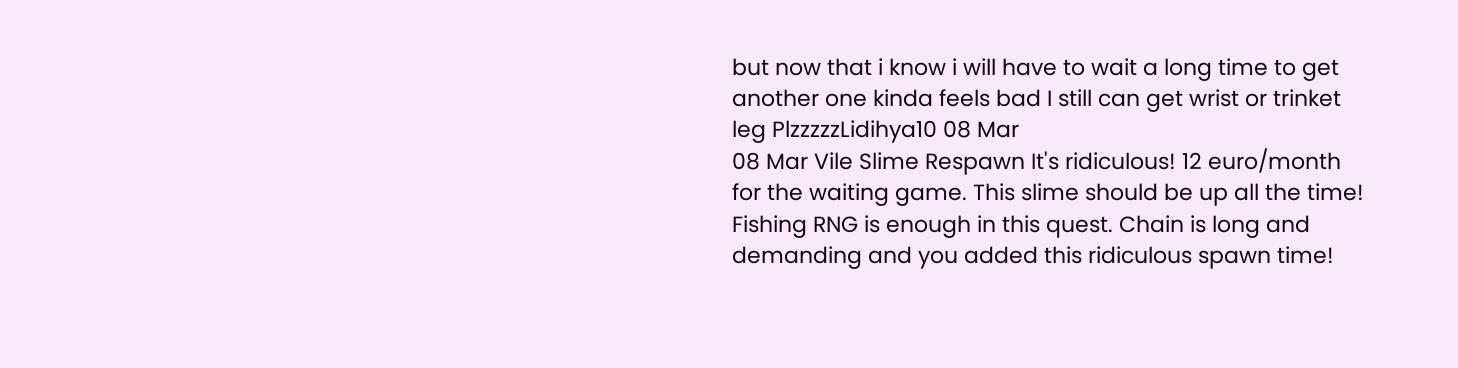but now that i know i will have to wait a long time to get another one kinda feels bad I still can get wrist or trinket leg PlzzzzzLidihya10 08 Mar
08 Mar Vile Slime Respawn It's ridiculous! 12 euro/month for the waiting game. This slime should be up all the time! Fishing RNG is enough in this quest. Chain is long and demanding and you added this ridiculous spawn time!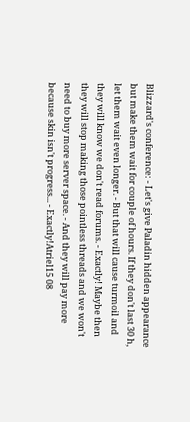Blizzard's conference: - Let's give Paladin hidden appearance but make them wait for couple of hours. If they don't last 30 h, let them wait even longer. - But that will cause turmoil and they will know we don't read forums. - Exactly! Maybe then they will stop making those pointless threads and we won't need to buy more server space. - And they will pay more because skin isn't progress... - Exactly!Atriel15 08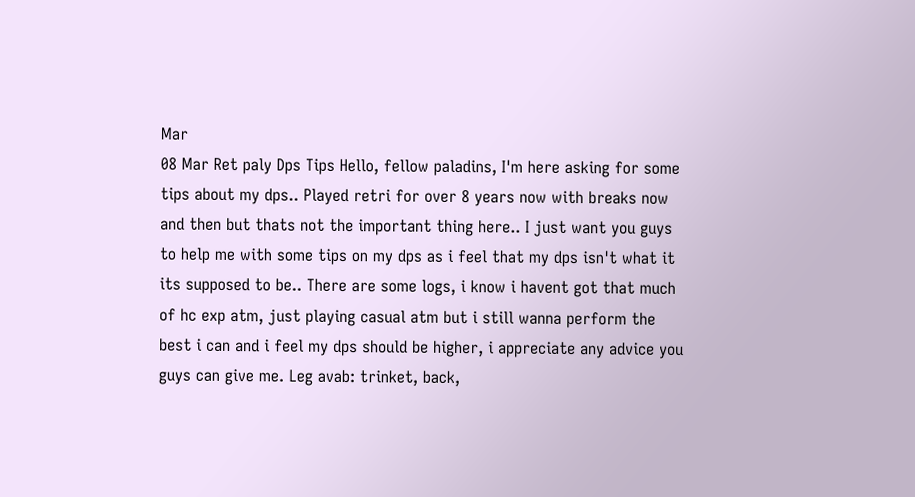Mar
08 Mar Ret paly Dps Tips Hello, fellow paladins, I'm here asking for some tips about my dps.. Played retri for over 8 years now with breaks now and then but thats not the important thing here.. I just want you guys to help me with some tips on my dps as i feel that my dps isn't what it its supposed to be.. There are some logs, i know i havent got that much of hc exp atm, just playing casual atm but i still wanna perform the best i can and i feel my dps should be higher, i appreciate any advice you guys can give me. Leg avab: trinket, back,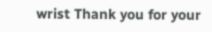wrist Thank you for your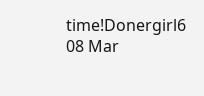time!Donergirl6 08 Mar